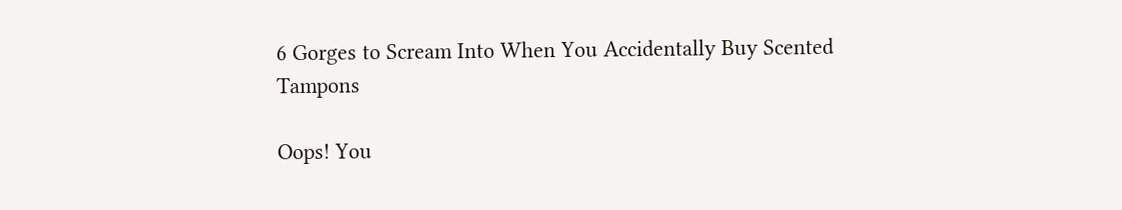6 Gorges to Scream Into When You Accidentally Buy Scented Tampons

Oops! You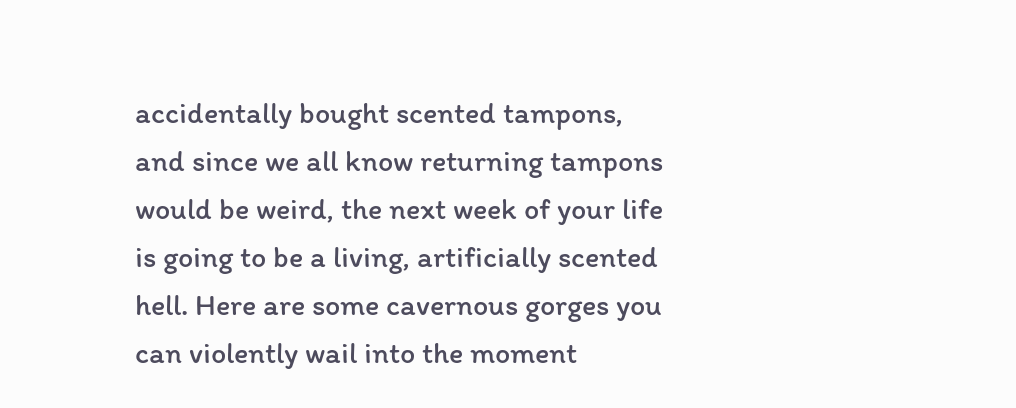accidentally bought scented tampons, and since we all know returning tampons would be weird, the next week of your life is going to be a living, artificially scented hell. Here are some cavernous gorges you can violently wail into the moment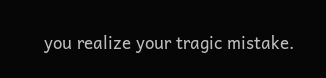you realize your tragic mistake.